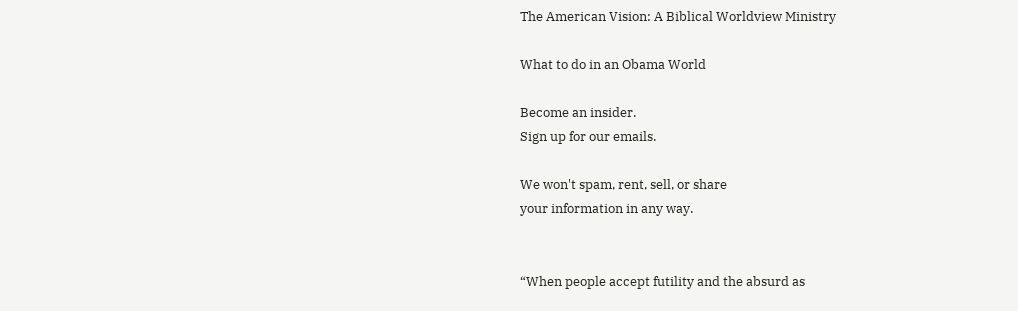The American Vision: A Biblical Worldview Ministry

What to do in an Obama World

Become an insider.
Sign up for our emails.

We won't spam, rent, sell, or share
your information in any way.


“When people accept futility and the absurd as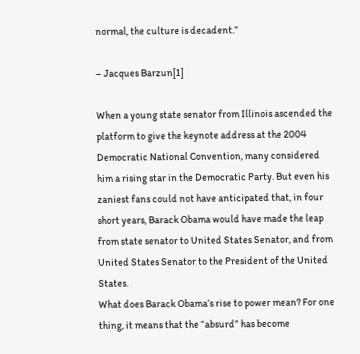normal, the culture is decadent.”

– Jacques Barzun[1]

When a young state senator from Illinois ascended the platform to give the keynote address at the 2004 Democratic National Convention, many considered him a rising star in the Democratic Party. But even his zaniest fans could not have anticipated that, in four short years, Barack Obama would have made the leap from state senator to United States Senator, and from United States Senator to the President of the United States.
What does Barack Obama’s rise to power mean? For one thing, it means that the “absurd” has become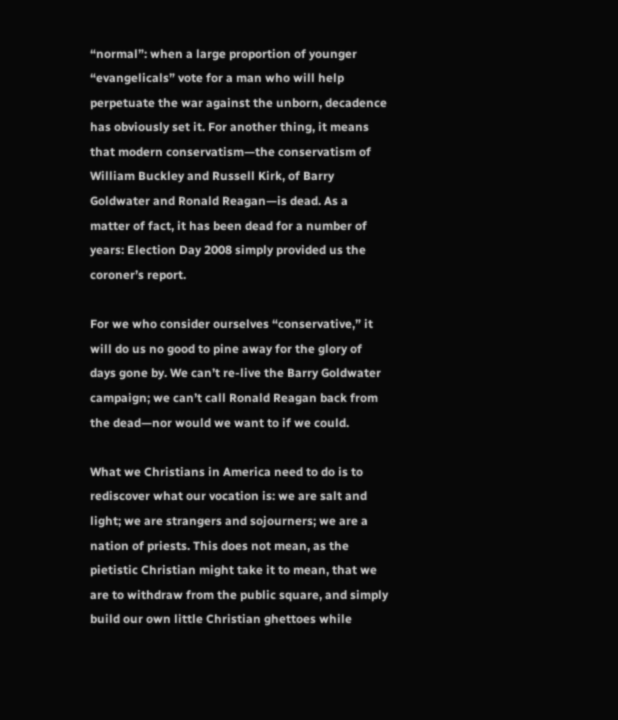“normal”: when a large proportion of younger “evangelicals” vote for a man who will help perpetuate the war against the unborn, decadence has obviously set it. For another thing, it means that modern conservatism—the conservatism of William Buckley and Russell Kirk, of Barry Goldwater and Ronald Reagan—is dead. As a matter of fact, it has been dead for a number of years: Election Day 2008 simply provided us the coroner’s report.

For we who consider ourselves “conservative,” it will do us no good to pine away for the glory of days gone by. We can’t re-live the Barry Goldwater campaign; we can’t call Ronald Reagan back from the dead—nor would we want to if we could.

What we Christians in America need to do is to rediscover what our vocation is: we are salt and light; we are strangers and sojourners; we are a nation of priests. This does not mean, as the pietistic Christian might take it to mean, that we are to withdraw from the public square, and simply build our own little Christian ghettoes while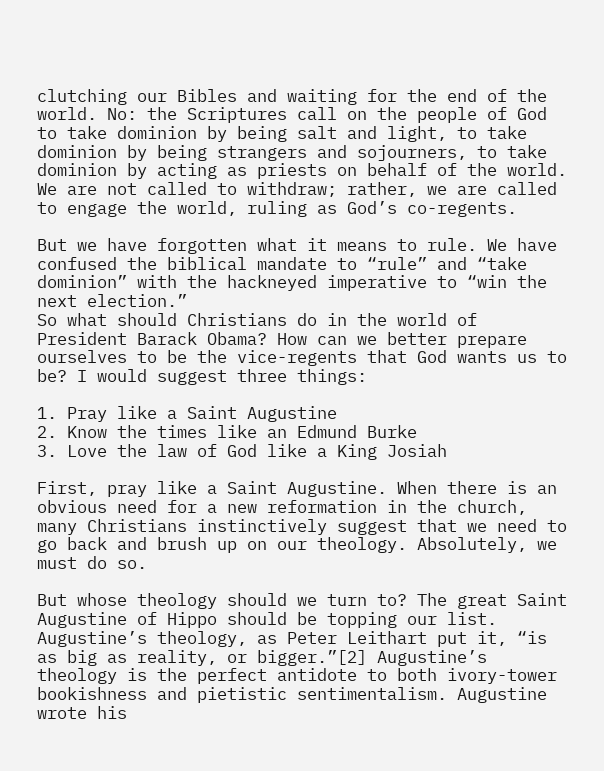clutching our Bibles and waiting for the end of the world. No: the Scriptures call on the people of God to take dominion by being salt and light, to take dominion by being strangers and sojourners, to take dominion by acting as priests on behalf of the world. We are not called to withdraw; rather, we are called to engage the world, ruling as God’s co-regents.

But we have forgotten what it means to rule. We have confused the biblical mandate to “rule” and “take dominion” with the hackneyed imperative to “win the next election.”
So what should Christians do in the world of President Barack Obama? How can we better prepare ourselves to be the vice-regents that God wants us to be? I would suggest three things:

1. Pray like a Saint Augustine
2. Know the times like an Edmund Burke
3. Love the law of God like a King Josiah

First, pray like a Saint Augustine. When there is an obvious need for a new reformation in the church, many Christians instinctively suggest that we need to go back and brush up on our theology. Absolutely, we must do so.

But whose theology should we turn to? The great Saint Augustine of Hippo should be topping our list. Augustine’s theology, as Peter Leithart put it, “is as big as reality, or bigger.”[2] Augustine’s theology is the perfect antidote to both ivory-tower bookishness and pietistic sentimentalism. Augustine wrote his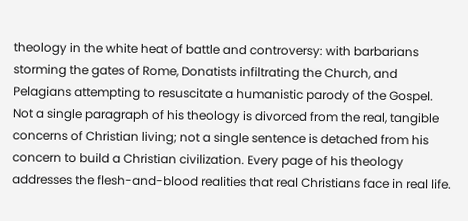theology in the white heat of battle and controversy: with barbarians storming the gates of Rome, Donatists infiltrating the Church, and Pelagians attempting to resuscitate a humanistic parody of the Gospel. Not a single paragraph of his theology is divorced from the real, tangible concerns of Christian living; not a single sentence is detached from his concern to build a Christian civilization. Every page of his theology addresses the flesh-and-blood realities that real Christians face in real life.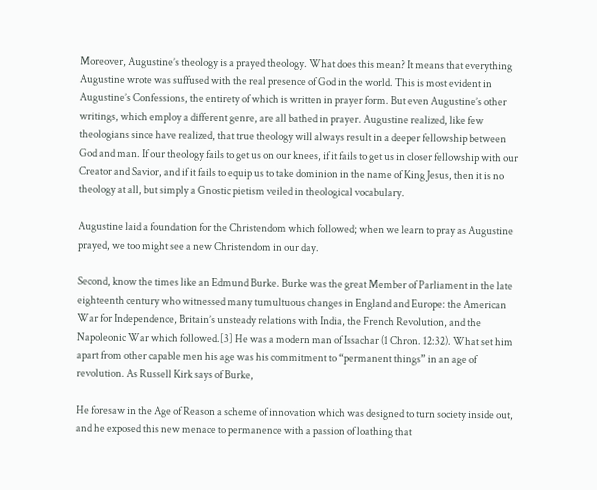Moreover, Augustine’s theology is a prayed theology. What does this mean? It means that everything Augustine wrote was suffused with the real presence of God in the world. This is most evident in Augustine’s Confessions, the entirety of which is written in prayer form. But even Augustine’s other writings, which employ a different genre, are all bathed in prayer. Augustine realized, like few theologians since have realized, that true theology will always result in a deeper fellowship between God and man. If our theology fails to get us on our knees, if it fails to get us in closer fellowship with our Creator and Savior, and if it fails to equip us to take dominion in the name of King Jesus, then it is no theology at all, but simply a Gnostic pietism veiled in theological vocabulary.

Augustine laid a foundation for the Christendom which followed; when we learn to pray as Augustine prayed, we too might see a new Christendom in our day.

Second, know the times like an Edmund Burke. Burke was the great Member of Parliament in the late eighteenth century who witnessed many tumultuous changes in England and Europe: the American War for Independence, Britain’s unsteady relations with India, the French Revolution, and the Napoleonic War which followed.[3] He was a modern man of Issachar (1 Chron. 12:32). What set him apart from other capable men his age was his commitment to “permanent things” in an age of revolution. As Russell Kirk says of Burke,

He foresaw in the Age of Reason a scheme of innovation which was designed to turn society inside out, and he exposed this new menace to permanence with a passion of loathing that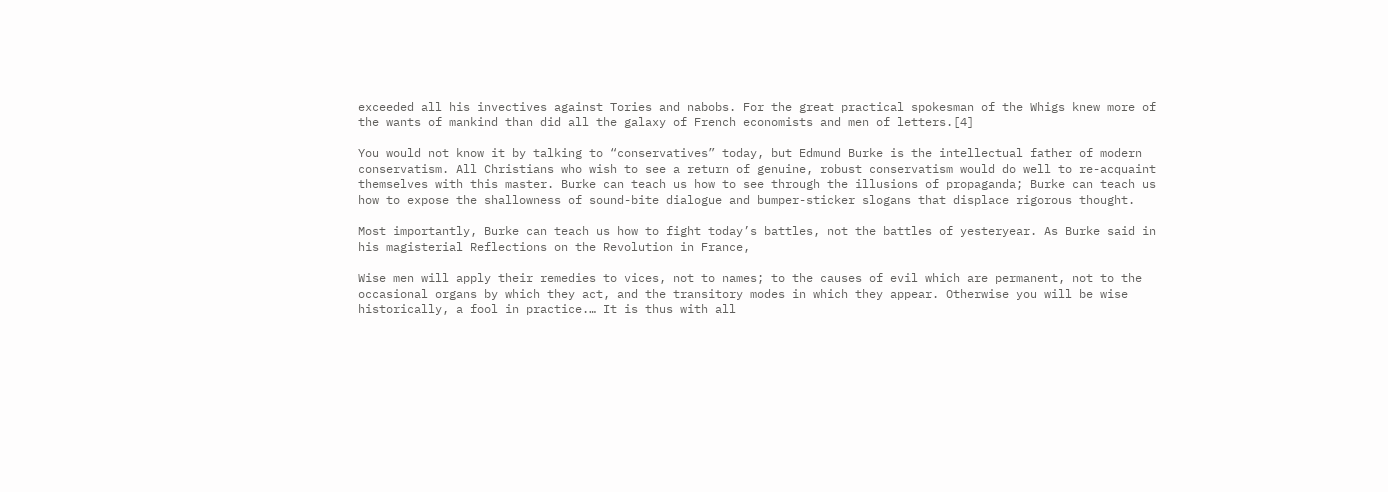exceeded all his invectives against Tories and nabobs. For the great practical spokesman of the Whigs knew more of the wants of mankind than did all the galaxy of French economists and men of letters.[4]

You would not know it by talking to “conservatives” today, but Edmund Burke is the intellectual father of modern conservatism. All Christians who wish to see a return of genuine, robust conservatism would do well to re-acquaint themselves with this master. Burke can teach us how to see through the illusions of propaganda; Burke can teach us how to expose the shallowness of sound-bite dialogue and bumper-sticker slogans that displace rigorous thought.

Most importantly, Burke can teach us how to fight today’s battles, not the battles of yesteryear. As Burke said in his magisterial Reflections on the Revolution in France,

Wise men will apply their remedies to vices, not to names; to the causes of evil which are permanent, not to the occasional organs by which they act, and the transitory modes in which they appear. Otherwise you will be wise historically, a fool in practice.… It is thus with all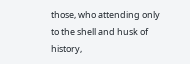those, who attending only to the shell and husk of history,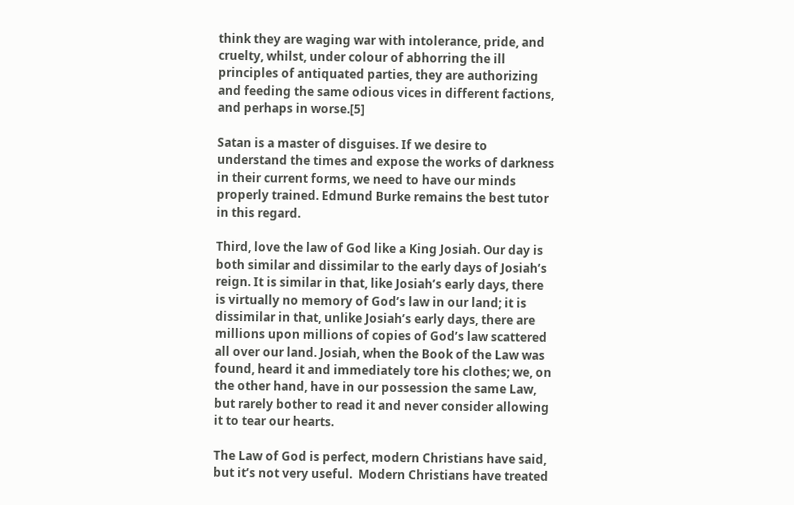think they are waging war with intolerance, pride, and cruelty, whilst, under colour of abhorring the ill principles of antiquated parties, they are authorizing and feeding the same odious vices in different factions, and perhaps in worse.[5]

Satan is a master of disguises. If we desire to understand the times and expose the works of darkness in their current forms, we need to have our minds properly trained. Edmund Burke remains the best tutor in this regard.

Third, love the law of God like a King Josiah. Our day is both similar and dissimilar to the early days of Josiah’s reign. It is similar in that, like Josiah’s early days, there is virtually no memory of God’s law in our land; it is dissimilar in that, unlike Josiah’s early days, there are millions upon millions of copies of God’s law scattered all over our land. Josiah, when the Book of the Law was found, heard it and immediately tore his clothes; we, on the other hand, have in our possession the same Law, but rarely bother to read it and never consider allowing it to tear our hearts.

The Law of God is perfect, modern Christians have said, but it’s not very useful.  Modern Christians have treated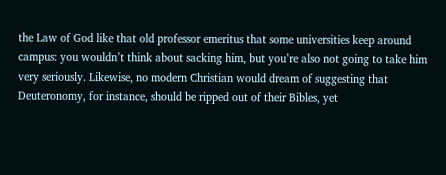the Law of God like that old professor emeritus that some universities keep around campus: you wouldn’t think about sacking him, but you’re also not going to take him very seriously. Likewise, no modern Christian would dream of suggesting that Deuteronomy, for instance, should be ripped out of their Bibles, yet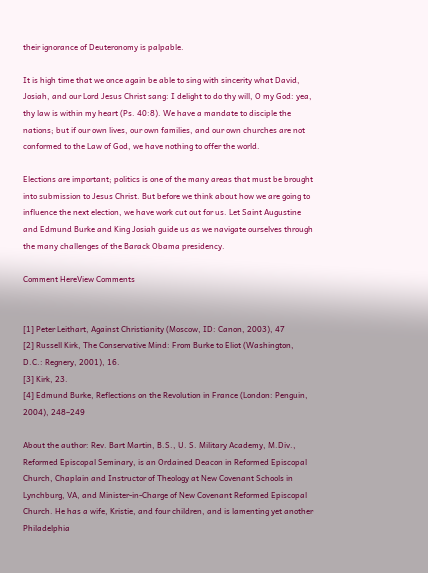their ignorance of Deuteronomy is palpable.

It is high time that we once again be able to sing with sincerity what David, Josiah, and our Lord Jesus Christ sang: I delight to do thy will, O my God: yea, thy law is within my heart (Ps. 40:8). We have a mandate to disciple the nations; but if our own lives, our own families, and our own churches are not conformed to the Law of God, we have nothing to offer the world.

Elections are important; politics is one of the many areas that must be brought into submission to Jesus Christ. But before we think about how we are going to influence the next election, we have work cut out for us. Let Saint Augustine and Edmund Burke and King Josiah guide us as we navigate ourselves through the many challenges of the Barack Obama presidency.

Comment HereView Comments


[1] Peter Leithart, Against Christianity (Moscow, ID: Canon, 2003), 47
[2] Russell Kirk, The Conservative Mind: From Burke to Eliot (Washington, D.C.: Regnery, 2001), 16.
[3] Kirk, 23.
[4] Edmund Burke, Reflections on the Revolution in France (London: Penguin, 2004), 248–249

About the author: Rev. Bart Martin, B.S., U. S. Military Academy, M.Div., Reformed Episcopal Seminary, is an Ordained Deacon in Reformed Episcopal Church, Chaplain and Instructor of Theology at New Covenant Schools in Lynchburg, VA, and Minister-in-Charge of New Covenant Reformed Episcopal Church. He has a wife, Kristie, and four children, and is lamenting yet another Philadelphia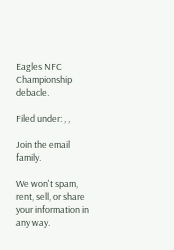Eagles NFC Championship debacle.

Filed under: , ,

Join the email family.

We won't spam, rent, sell, or share
your information in any way.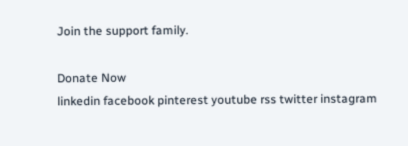Join the support family.

Donate Now
linkedin facebook pinterest youtube rss twitter instagram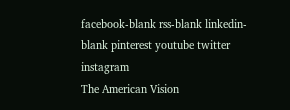facebook-blank rss-blank linkedin-blank pinterest youtube twitter instagram
The American Vision